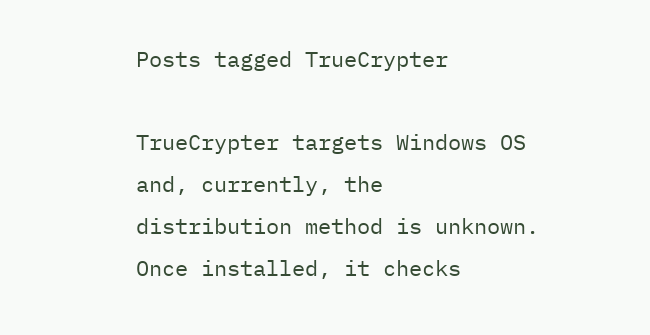Posts tagged TrueCrypter

TrueCrypter targets Windows OS and, currently, the distribution method is unknown. Once installed, it checks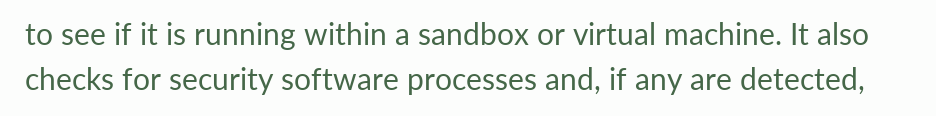to see if it is running within a sandbox or virtual machine. It also checks for security software processes and, if any are detected,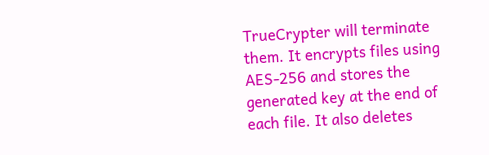TrueCrypter will terminate them. It encrypts files using AES-256 and stores the generated key at the end of each file. It also deletes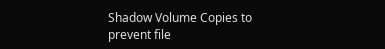Shadow Volume Copies to prevent file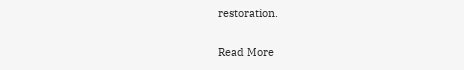restoration.

Read More